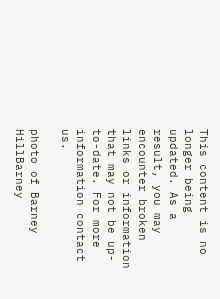This content is no longer being updated. As a result, you may encounter broken links or information that may not be up-to-date. For more information contact us.

photo of Barney HillBarney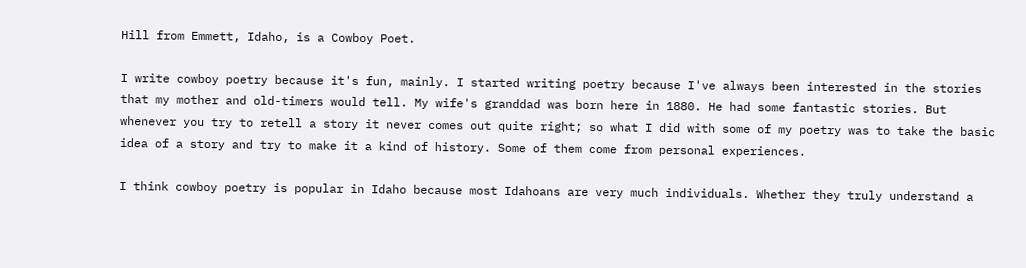Hill from Emmett, Idaho, is a Cowboy Poet.

I write cowboy poetry because it's fun, mainly. I started writing poetry because I've always been interested in the stories that my mother and old-timers would tell. My wife's granddad was born here in 1880. He had some fantastic stories. But whenever you try to retell a story it never comes out quite right; so what I did with some of my poetry was to take the basic idea of a story and try to make it a kind of history. Some of them come from personal experiences.

I think cowboy poetry is popular in Idaho because most Idahoans are very much individuals. Whether they truly understand a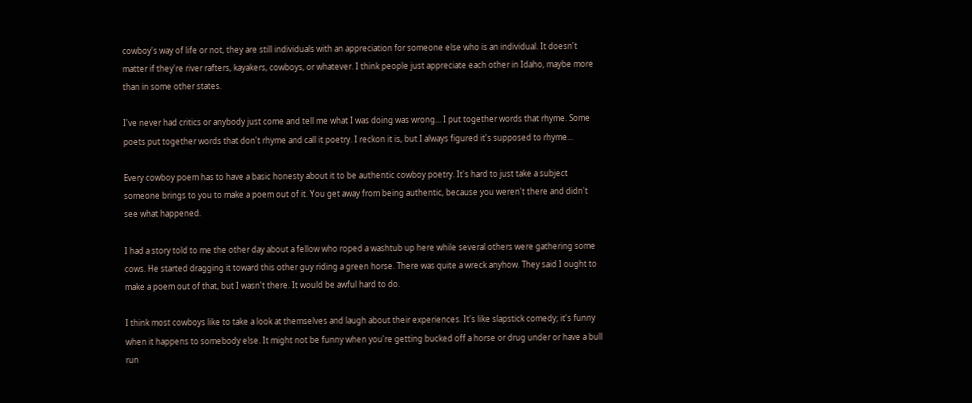cowboy's way of life or not, they are still individuals with an appreciation for someone else who is an individual. It doesn't matter if they're river rafters, kayakers, cowboys, or whatever. I think people just appreciate each other in Idaho, maybe more than in some other states.

I've never had critics or anybody just come and tell me what I was doing was wrong... I put together words that rhyme. Some poets put together words that don't rhyme and call it poetry. I reckon it is, but I always figured it's supposed to rhyme...

Every cowboy poem has to have a basic honesty about it to be authentic cowboy poetry. It's hard to just take a subject someone brings to you to make a poem out of it. You get away from being authentic, because you weren't there and didn't see what happened.

I had a story told to me the other day about a fellow who roped a washtub up here while several others were gathering some cows. He started dragging it toward this other guy riding a green horse. There was quite a wreck anyhow. They said I ought to make a poem out of that, but I wasn't there. It would be awful hard to do.

I think most cowboys like to take a look at themselves and laugh about their experiences. It's like slapstick comedy; it's funny when it happens to somebody else. It might not be funny when you're getting bucked off a horse or drug under or have a bull run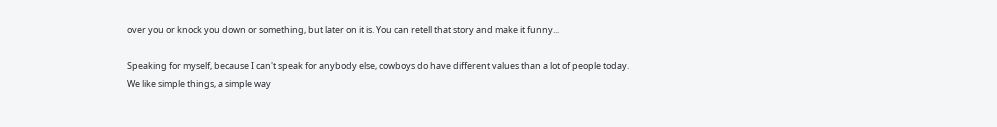over you or knock you down or something, but later on it is. You can retell that story and make it funny...

Speaking for myself, because I can't speak for anybody else, cowboys do have different values than a lot of people today. We like simple things, a simple way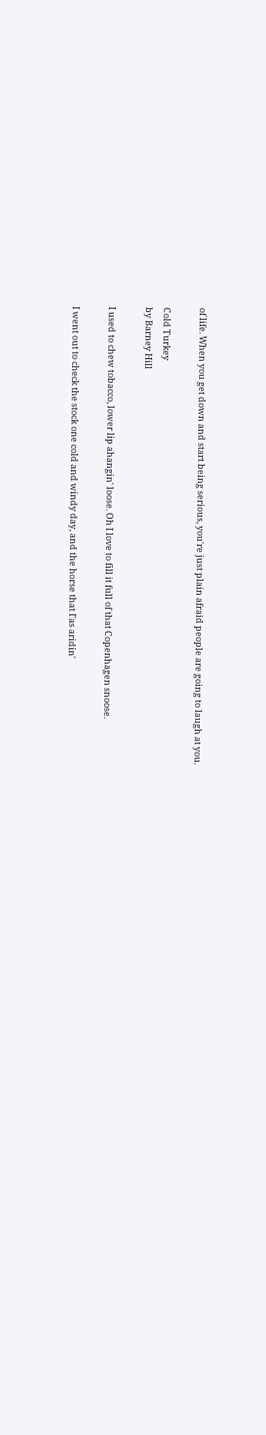of life. When you get down and start being serious, you're just plain afraid people are going to laugh at you.

Cold Turkey
by Barney Hill

I used to chew tobacco, lower lip ahangin' loose. Oh I love to fill it full of that Copenhagen snoose.

I went out to check the stock one cold and windy day, and the horse that I'as aridin'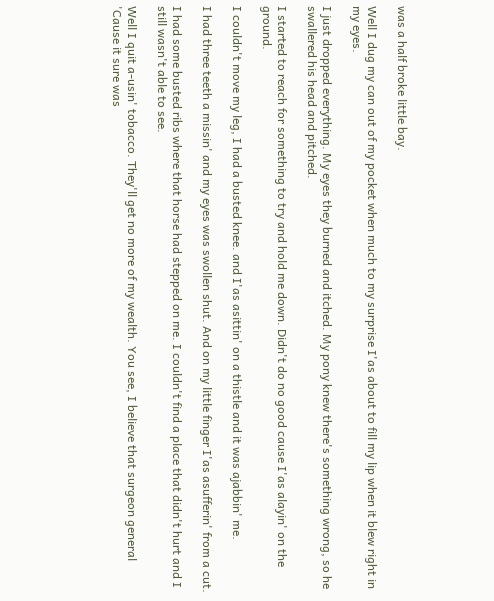was a half broke little bay.

Well I dug my can out of my pocket when much to my surprise I'as about to fill my lip when it blew right in my eyes.

I just dropped everything. My eyes they burned and itched. My pony knew there's something wrong, so he swallered his head and pitched.

I started to reach for something to try and hold me down. Didn't do no good cause I'as alayin' on the ground.

I couldn't move my leg, I had a busted knee. and I'as asittin' on a thistle and it was ajabbin' me.

I had three teeth a missin' and my eyes was swollen shut. And on my little finger I'as asufferin' from a cut.

I had some busted ribs where that horse had stepped on me. I couldn't find a place that didn't hurt and I still wasn't able to see.

Well I quit a-usin' tobacco. They'll get no more of my wealth. You see, I believe that surgeon general 'Cause it sure was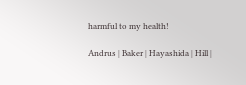harmful to my health!

Andrus | Baker | Hayashida | Hill |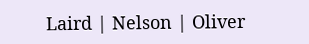Laird | Nelson | Oliver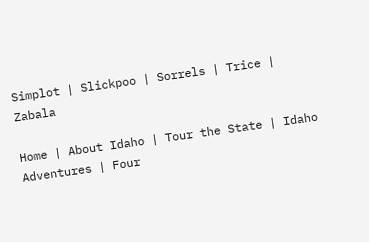Simplot | Slickpoo | Sorrels | Trice | Zabala

Home | About Idaho | Tour the State | Idaho Adventures | Four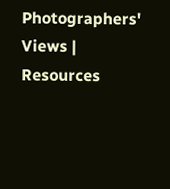Photographers' Views | Resources